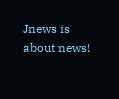Jnews is about news!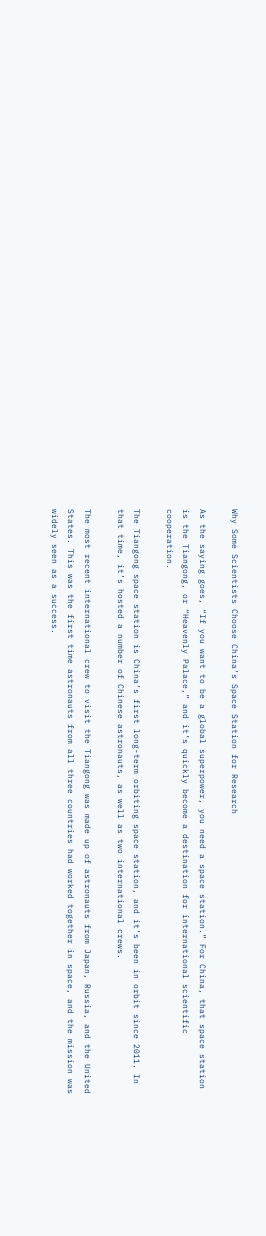Why Some Scientists Choose China’s Space Station for Research

As the saying goes, “If you want to be a global superpower, you need a space station.” For China, that space station is the Tiangong, or “Heavenly Palace,” and it’s quickly become a destination for international scientific cooperation.

The Tiangong space station is China’s first long-term orbiting space station, and it’s been in orbit since 2011. In that time, it’s hosted a number of Chinese astronauts, as well as two international crews.

The most recent international crew to visit the Tiangong was made up of astronauts from Japan, Russia, and the United States. This was the first time astronauts from all three countries had worked together in space, and the mission was widely seen as a success.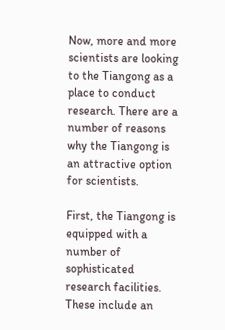Now, more and more scientists are looking to the Tiangong as a place to conduct research. There are a number of reasons why the Tiangong is an attractive option for scientists.

First, the Tiangong is equipped with a number of sophisticated research facilities. These include an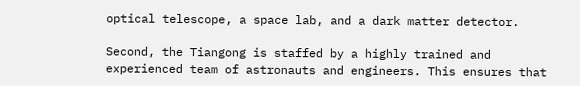optical telescope, a space lab, and a dark matter detector.

Second, the Tiangong is staffed by a highly trained and experienced team of astronauts and engineers. This ensures that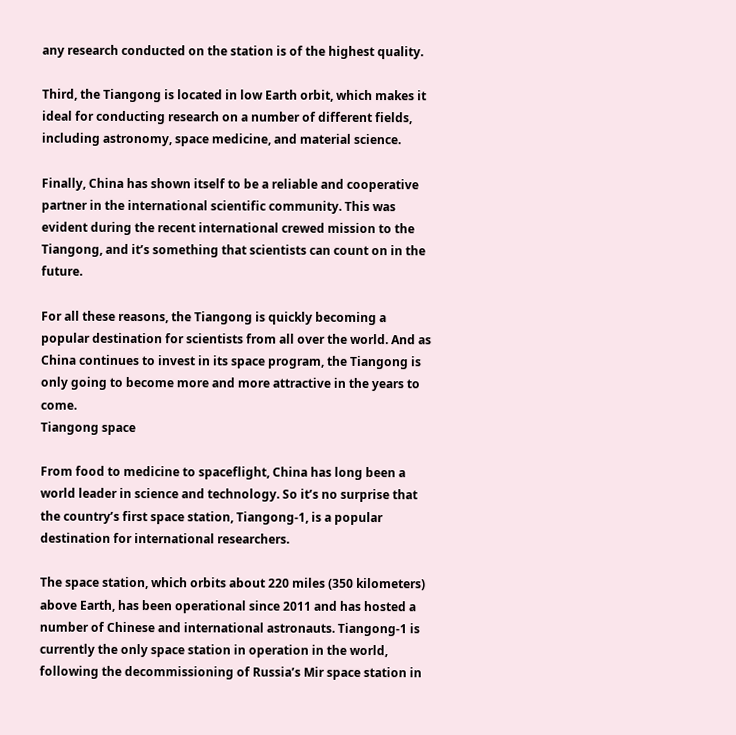any research conducted on the station is of the highest quality.

Third, the Tiangong is located in low Earth orbit, which makes it ideal for conducting research on a number of different fields, including astronomy, space medicine, and material science.

Finally, China has shown itself to be a reliable and cooperative partner in the international scientific community. This was evident during the recent international crewed mission to the Tiangong, and it’s something that scientists can count on in the future.

For all these reasons, the Tiangong is quickly becoming a popular destination for scientists from all over the world. And as China continues to invest in its space program, the Tiangong is only going to become more and more attractive in the years to come.
Tiangong space

From food to medicine to spaceflight, China has long been a world leader in science and technology. So it’s no surprise that the country’s first space station, Tiangong-1, is a popular destination for international researchers.

The space station, which orbits about 220 miles (350 kilometers) above Earth, has been operational since 2011 and has hosted a number of Chinese and international astronauts. Tiangong-1 is currently the only space station in operation in the world, following the decommissioning of Russia’s Mir space station in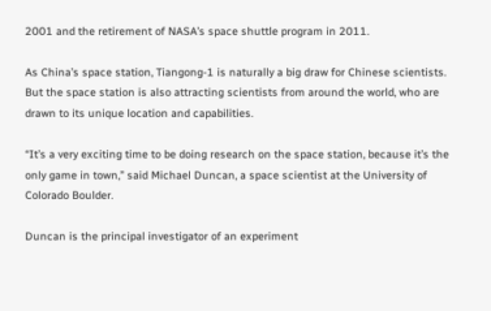2001 and the retirement of NASA’s space shuttle program in 2011.

As China’s space station, Tiangong-1 is naturally a big draw for Chinese scientists. But the space station is also attracting scientists from around the world, who are drawn to its unique location and capabilities.

“It’s a very exciting time to be doing research on the space station, because it’s the only game in town,” said Michael Duncan, a space scientist at the University of Colorado Boulder.

Duncan is the principal investigator of an experiment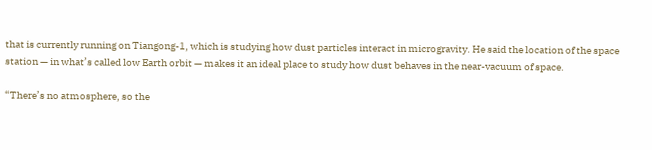that is currently running on Tiangong-1, which is studying how dust particles interact in microgravity. He said the location of the space station — in what’s called low Earth orbit — makes it an ideal place to study how dust behaves in the near-vacuum of space.

“There’s no atmosphere, so the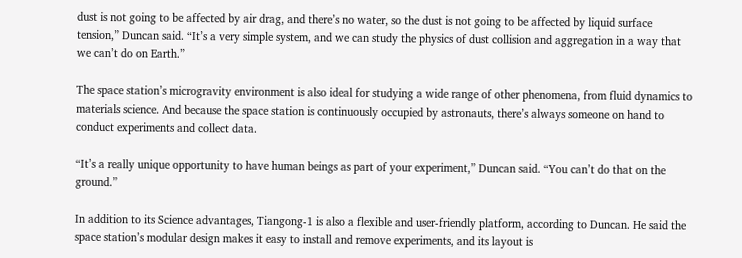dust is not going to be affected by air drag, and there’s no water, so the dust is not going to be affected by liquid surface tension,” Duncan said. “It’s a very simple system, and we can study the physics of dust collision and aggregation in a way that we can’t do on Earth.”

The space station’s microgravity environment is also ideal for studying a wide range of other phenomena, from fluid dynamics to materials science. And because the space station is continuously occupied by astronauts, there’s always someone on hand to conduct experiments and collect data.

“It’s a really unique opportunity to have human beings as part of your experiment,” Duncan said. “You can’t do that on the ground.”

In addition to its Science advantages, Tiangong-1 is also a flexible and user-friendly platform, according to Duncan. He said the space station’s modular design makes it easy to install and remove experiments, and its layout is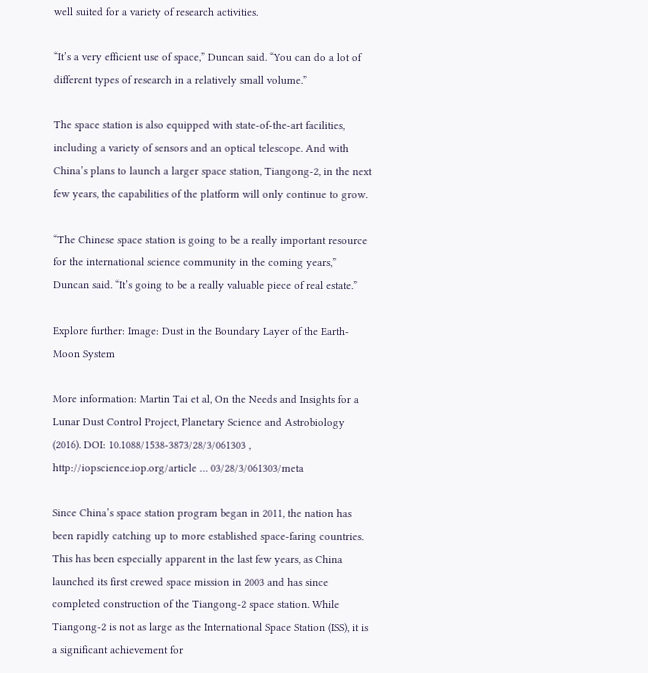well suited for a variety of research activities.

“It’s a very efficient use of space,” Duncan said. “You can do a lot of different types of research in a relatively small volume.”

The space station is also equipped with state-of-the-art facilities, including a variety of sensors and an optical telescope. And with China’s plans to launch a larger space station, Tiangong-2, in the next few years, the capabilities of the platform will only continue to grow.

“The Chinese space station is going to be a really important resource for the international science community in the coming years,” Duncan said. “It’s going to be a really valuable piece of real estate.”

Explore further: Image: Dust in the Boundary Layer of the Earth-Moon System

More information: Martin Tai et al, On the Needs and Insights for a Lunar Dust Control Project, Planetary Science and Astrobiology (2016). DOI: 10.1088/1538-3873/28/3/061303 , http://iopscience.iop.org/article … 03/28/3/061303/meta

Since China’s space station program began in 2011, the nation has been rapidly catching up to more established space-faring countries. This has been especially apparent in the last few years, as China launched its first crewed space mission in 2003 and has since completed construction of the Tiangong-2 space station. While Tiangong-2 is not as large as the International Space Station (ISS), it is a significant achievement for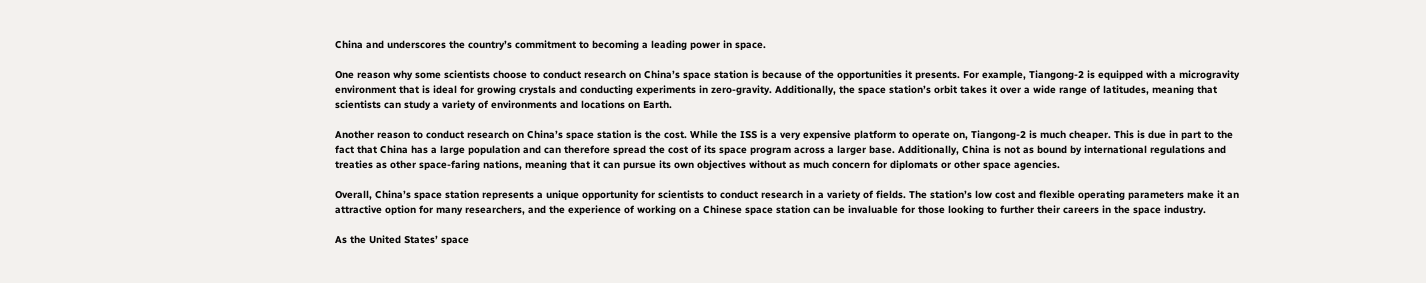China and underscores the country’s commitment to becoming a leading power in space.

One reason why some scientists choose to conduct research on China’s space station is because of the opportunities it presents. For example, Tiangong-2 is equipped with a microgravity environment that is ideal for growing crystals and conducting experiments in zero-gravity. Additionally, the space station’s orbit takes it over a wide range of latitudes, meaning that scientists can study a variety of environments and locations on Earth.

Another reason to conduct research on China’s space station is the cost. While the ISS is a very expensive platform to operate on, Tiangong-2 is much cheaper. This is due in part to the fact that China has a large population and can therefore spread the cost of its space program across a larger base. Additionally, China is not as bound by international regulations and treaties as other space-faring nations, meaning that it can pursue its own objectives without as much concern for diplomats or other space agencies.

Overall, China’s space station represents a unique opportunity for scientists to conduct research in a variety of fields. The station’s low cost and flexible operating parameters make it an attractive option for many researchers, and the experience of working on a Chinese space station can be invaluable for those looking to further their careers in the space industry.

As the United States’ space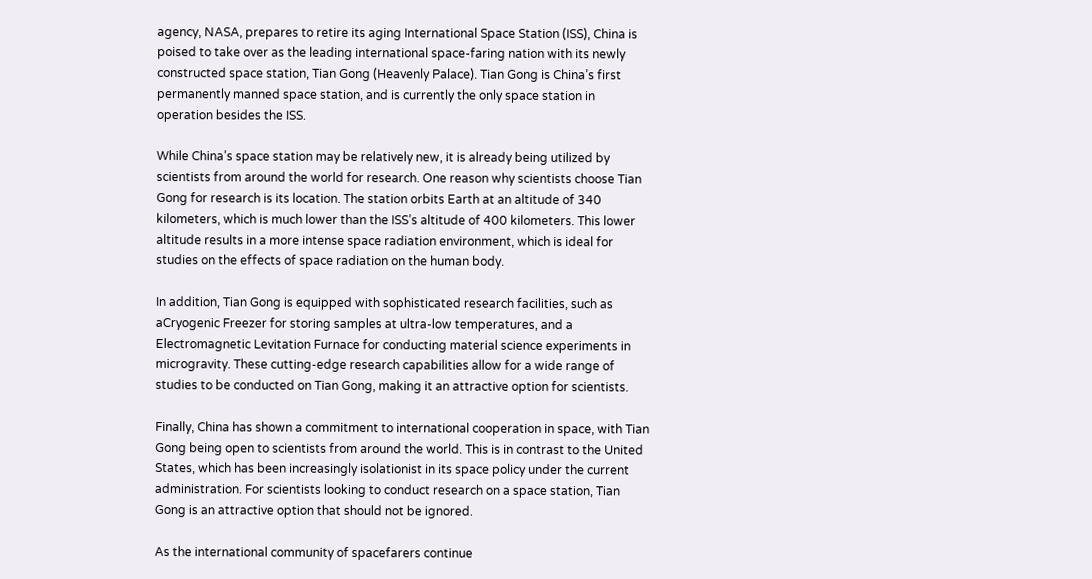agency, NASA, prepares to retire its aging International Space Station (ISS), China is poised to take over as the leading international space-faring nation with its newly constructed space station, Tian Gong (Heavenly Palace). Tian Gong is China’s first permanently manned space station, and is currently the only space station in operation besides the ISS.

While China’s space station may be relatively new, it is already being utilized by scientists from around the world for research. One reason why scientists choose Tian Gong for research is its location. The station orbits Earth at an altitude of 340 kilometers, which is much lower than the ISS’s altitude of 400 kilometers. This lower altitude results in a more intense space radiation environment, which is ideal for studies on the effects of space radiation on the human body.

In addition, Tian Gong is equipped with sophisticated research facilities, such as aCryogenic Freezer for storing samples at ultra-low temperatures, and a Electromagnetic Levitation Furnace for conducting material science experiments in microgravity. These cutting-edge research capabilities allow for a wide range of studies to be conducted on Tian Gong, making it an attractive option for scientists.

Finally, China has shown a commitment to international cooperation in space, with Tian Gong being open to scientists from around the world. This is in contrast to the United States, which has been increasingly isolationist in its space policy under the current administration. For scientists looking to conduct research on a space station, Tian Gong is an attractive option that should not be ignored.

As the international community of spacefarers continue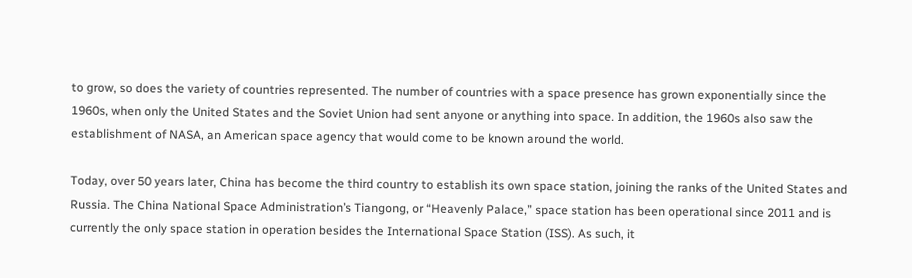to grow, so does the variety of countries represented. The number of countries with a space presence has grown exponentially since the 1960s, when only the United States and the Soviet Union had sent anyone or anything into space. In addition, the 1960s also saw the establishment of NASA, an American space agency that would come to be known around the world.

Today, over 50 years later, China has become the third country to establish its own space station, joining the ranks of the United States and Russia. The China National Space Administration’s Tiangong, or “Heavenly Palace,” space station has been operational since 2011 and is currently the only space station in operation besides the International Space Station (ISS). As such, it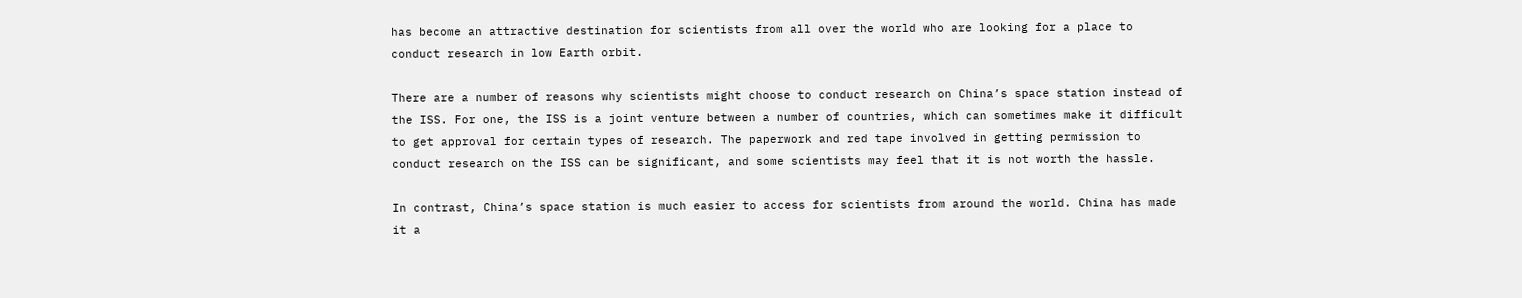has become an attractive destination for scientists from all over the world who are looking for a place to conduct research in low Earth orbit.

There are a number of reasons why scientists might choose to conduct research on China’s space station instead of the ISS. For one, the ISS is a joint venture between a number of countries, which can sometimes make it difficult to get approval for certain types of research. The paperwork and red tape involved in getting permission to conduct research on the ISS can be significant, and some scientists may feel that it is not worth the hassle.

In contrast, China’s space station is much easier to access for scientists from around the world. China has made it a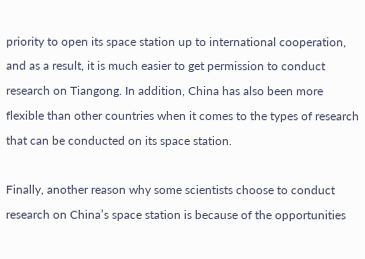priority to open its space station up to international cooperation, and as a result, it is much easier to get permission to conduct research on Tiangong. In addition, China has also been more flexible than other countries when it comes to the types of research that can be conducted on its space station.

Finally, another reason why some scientists choose to conduct research on China’s space station is because of the opportunities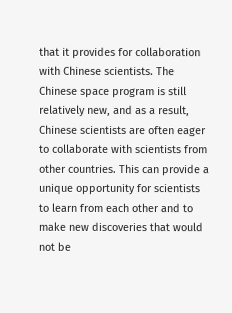that it provides for collaboration with Chinese scientists. The Chinese space program is still relatively new, and as a result, Chinese scientists are often eager to collaborate with scientists from other countries. This can provide a unique opportunity for scientists to learn from each other and to make new discoveries that would not be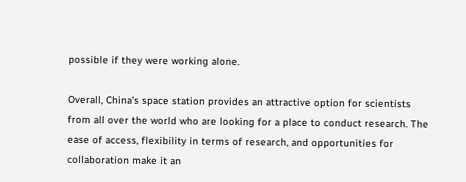possible if they were working alone.

Overall, China’s space station provides an attractive option for scientists from all over the world who are looking for a place to conduct research. The ease of access, flexibility in terms of research, and opportunities for collaboration make it an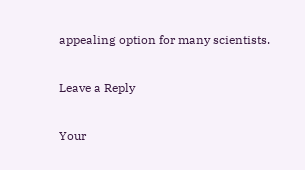appealing option for many scientists.

Leave a Reply

Your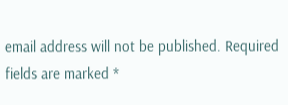email address will not be published. Required fields are marked *